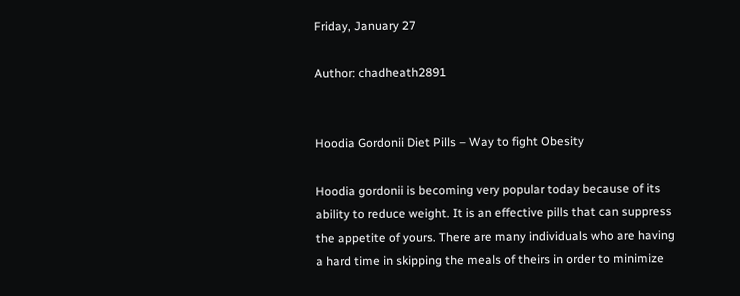Friday, January 27

Author: chadheath2891


Hoodia Gordonii Diet Pills – Way to fight Obesity

Hoodia gordonii is becoming very popular today because of its ability to reduce weight. It is an effective pills that can suppress the appetite of yours. There are many individuals who are having a hard time in skipping the meals of theirs in order to minimize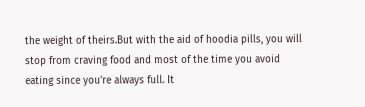the weight of theirs.But with the aid of hoodia pills, you will stop from craving food and most of the time you avoid eating since you're always full. It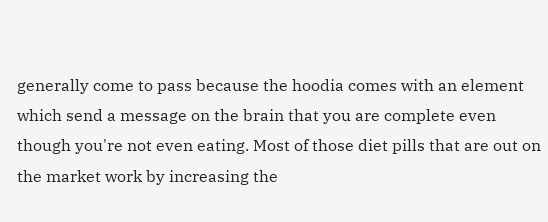generally come to pass because the hoodia comes with an element which send a message on the brain that you are complete even though you're not even eating. Most of those diet pills that are out on the market work by increasing the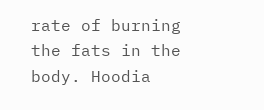rate of burning the fats in the body. Hoodia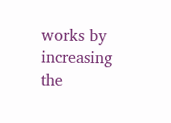works by increasing the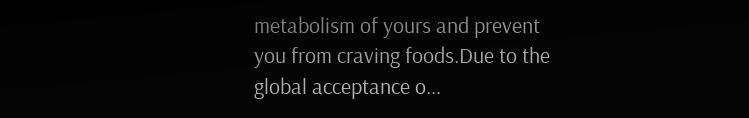metabolism of yours and prevent you from craving foods.Due to the global acceptance o...